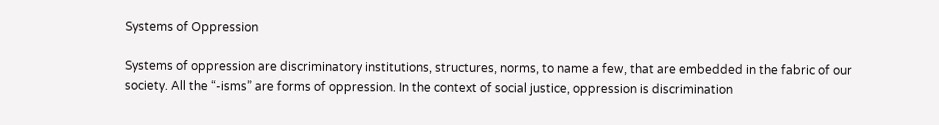Systems of Oppression

Systems of oppression are discriminatory institutions, structures, norms, to name a few, that are embedded in the fabric of our society. All the “-isms” are forms of oppression. In the context of social justice, oppression is discrimination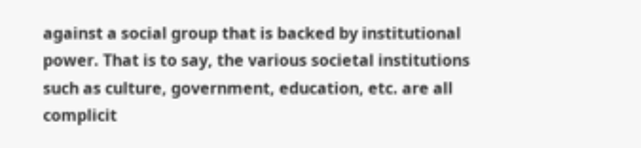against a social group that is backed by institutional power. That is to say, the various societal institutions such as culture, government, education, etc. are all complicit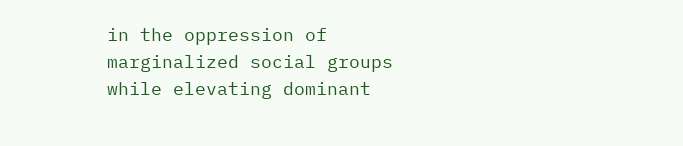in the oppression of marginalized social groups while elevating dominant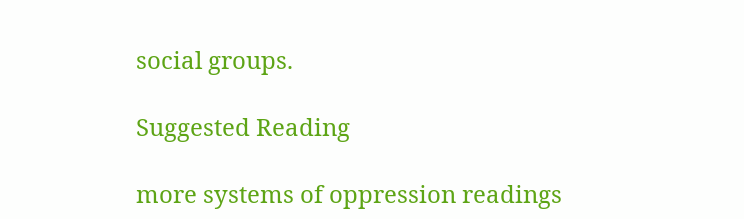social groups.

Suggested Reading

more systems of oppression readings